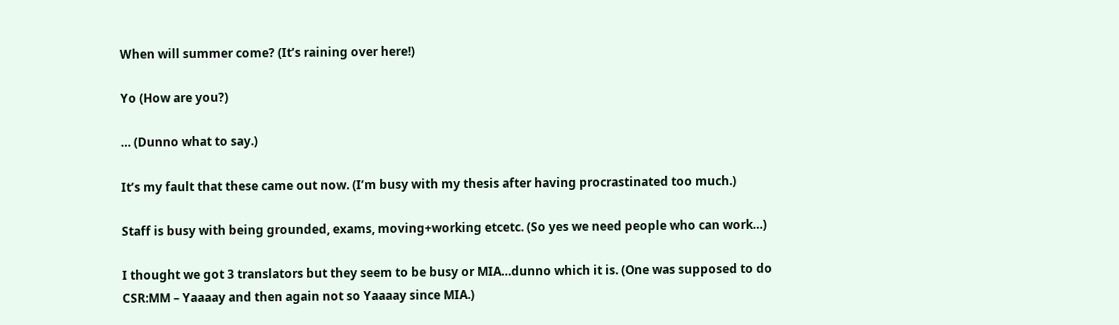When will summer come? (It’s raining over here!)

Yo (How are you?)

… (Dunno what to say.)

It’s my fault that these came out now. (I’m busy with my thesis after having procrastinated too much.)

Staff is busy with being grounded, exams, moving+working etcetc. (So yes we need people who can work…)

I thought we got 3 translators but they seem to be busy or MIA…dunno which it is. (One was supposed to do CSR:MM – Yaaaay and then again not so Yaaaay since MIA.)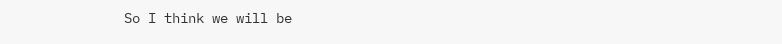So I think we will be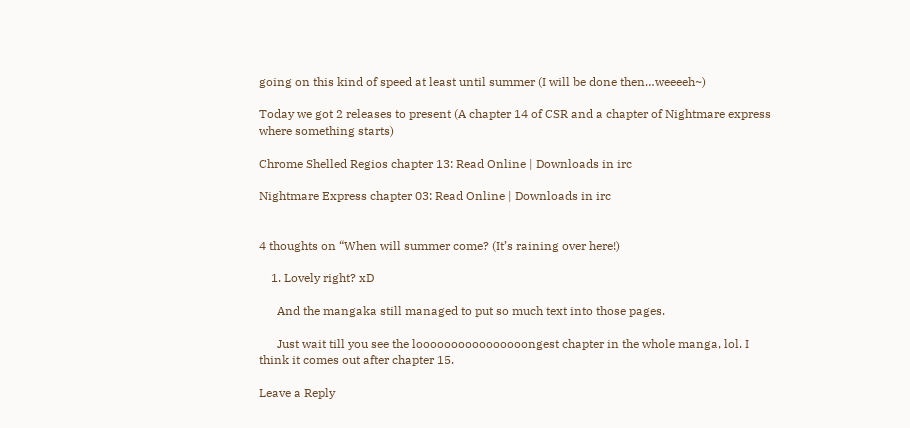going on this kind of speed at least until summer (I will be done then…weeeeh~)

Today we got 2 releases to present (A chapter 14 of CSR and a chapter of Nightmare express where something starts)

Chrome Shelled Regios chapter 13: Read Online | Downloads in irc

Nightmare Express chapter 03: Read Online | Downloads in irc


4 thoughts on “When will summer come? (It’s raining over here!)

    1. Lovely right? xD

      And the mangaka still managed to put so much text into those pages.

      Just wait till you see the loooooooooooooooongest chapter in the whole manga, lol. I think it comes out after chapter 15.

Leave a Reply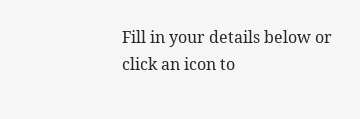Fill in your details below or click an icon to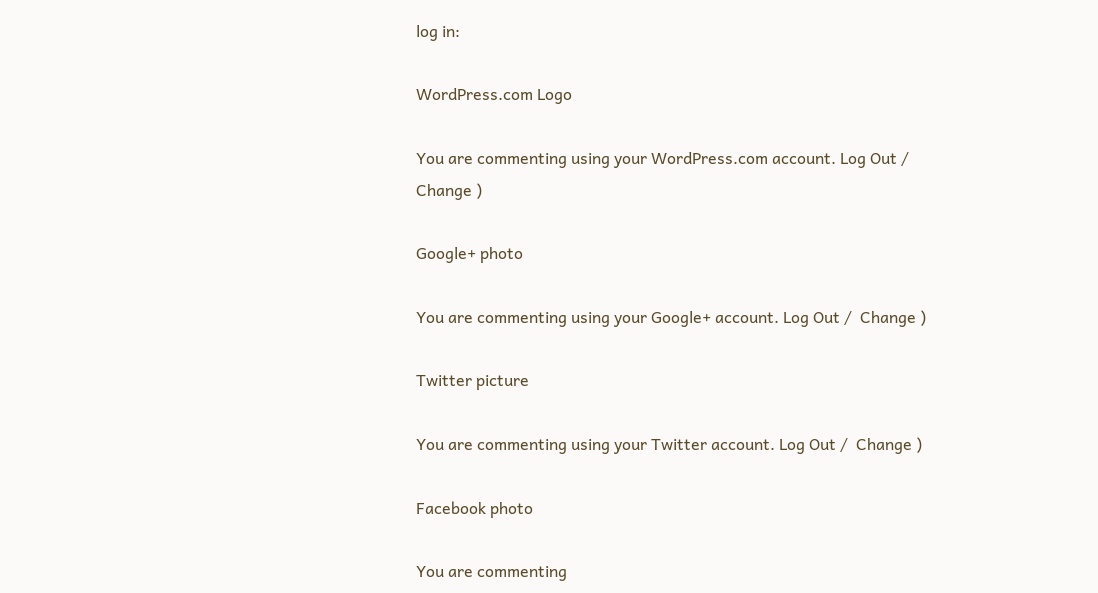log in:

WordPress.com Logo

You are commenting using your WordPress.com account. Log Out /  Change )

Google+ photo

You are commenting using your Google+ account. Log Out /  Change )

Twitter picture

You are commenting using your Twitter account. Log Out /  Change )

Facebook photo

You are commenting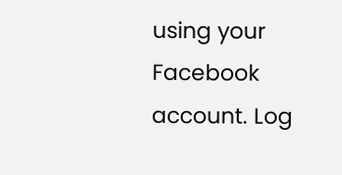using your Facebook account. Log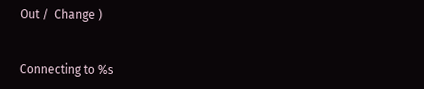Out /  Change )


Connecting to %s